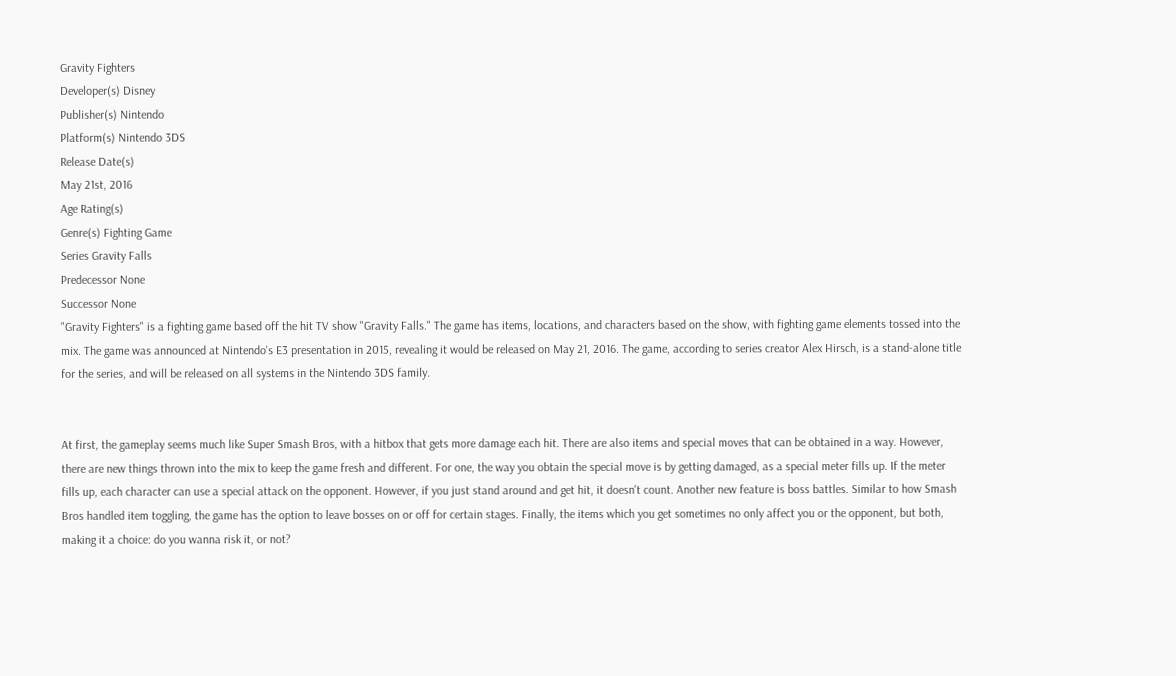Gravity Fighters
Developer(s) Disney
Publisher(s) Nintendo
Platform(s) Nintendo 3DS
Release Date(s)
May 21st, 2016
Age Rating(s)
Genre(s) Fighting Game
Series Gravity Falls
Predecessor None
Successor None
"Gravity Fighters" is a fighting game based off the hit TV show "Gravity Falls." The game has items, locations, and characters based on the show, with fighting game elements tossed into the mix. The game was announced at Nintendo's E3 presentation in 2015, revealing it would be released on May 21, 2016. The game, according to series creator Alex Hirsch, is a stand-alone title for the series, and will be released on all systems in the Nintendo 3DS family.


At first, the gameplay seems much like Super Smash Bros, with a hitbox that gets more damage each hit. There are also items and special moves that can be obtained in a way. However, there are new things thrown into the mix to keep the game fresh and different. For one, the way you obtain the special move is by getting damaged, as a special meter fills up. If the meter fills up, each character can use a special attack on the opponent. However, if you just stand around and get hit, it doesn't count. Another new feature is boss battles. Similar to how Smash Bros handled item toggling, the game has the option to leave bosses on or off for certain stages. Finally, the items which you get sometimes no only affect you or the opponent, but both, making it a choice: do you wanna risk it, or not?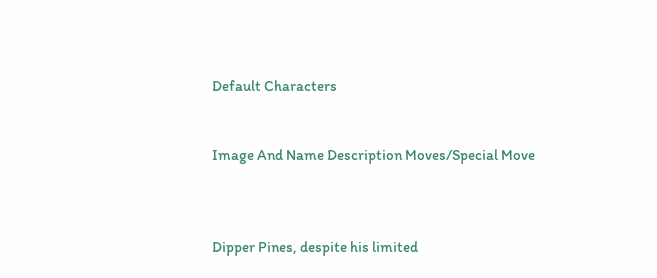Default Characters


Image And Name Description Moves/Special Move



Dipper Pines, despite his limited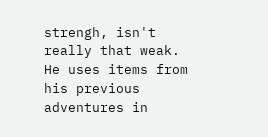strengh, isn't really that weak. He uses items from his previous adventures in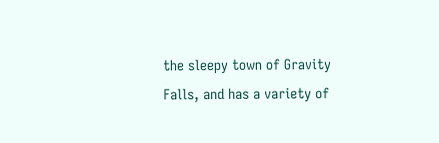the sleepy town of Gravity Falls, and has a variety of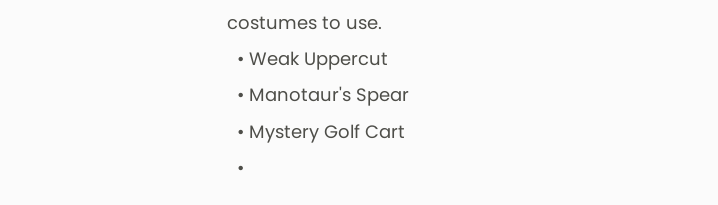costumes to use.
  • Weak Uppercut
  • Manotaur's Spear
  • Mystery Golf Cart
  •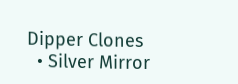Dipper Clones
  • Silver Mirror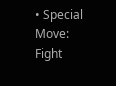• Special Move: Fight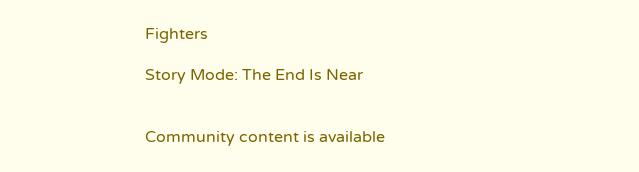Fighters

Story Mode: The End Is Near


Community content is available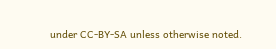under CC-BY-SA unless otherwise noted.